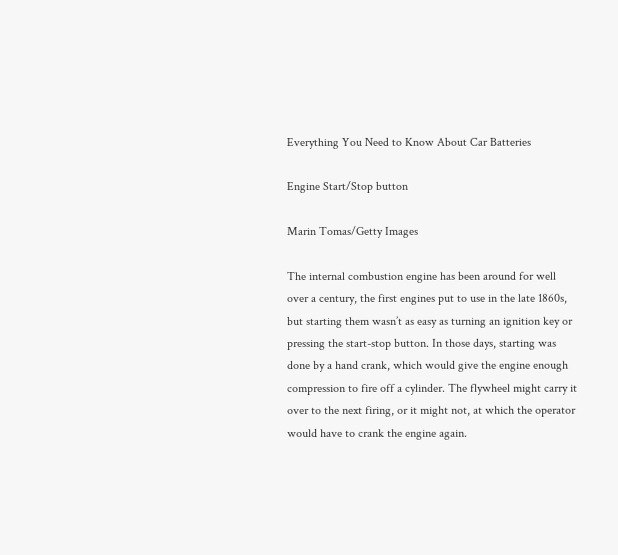Everything You Need to Know About Car Batteries

Engine Start/Stop button

Marin Tomas/Getty Images

The internal combustion engine has been around for well over a century, the first engines put to use in the late 1860s, but starting them wasn’t as easy as turning an ignition key or pressing the start-stop button. In those days, starting was done by a hand crank, which would give the engine enough compression to fire off a cylinder. The flywheel might carry it over to the next firing, or it might not, at which the operator would have to crank the engine again.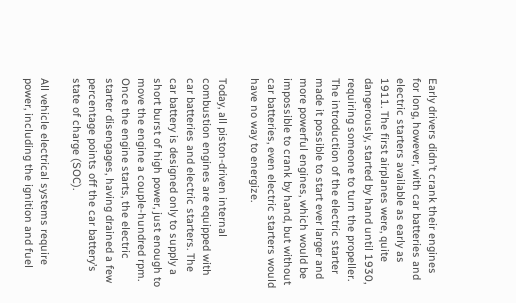Early drivers didn’t crank their engines for long, however, with car batteries and electric starters available as early as 1911. The first airplanes were, quite dangerously, started by hand until 1930, requiring someone to turn the propeller. The introduction of the electric starter made it possible to start ever larger and more powerful engines, which would be impossible to crank by hand, but without car batteries, even electric starters would have no way to energize.

Today, all piston-driven internal combustion engines are equipped with car batteries and electric starters. The car battery is designed only to supply a short burst of high power, just enough to move the engine a couple-hundred rpm. Once the engine starts, the electric starter disengages, having drained a few percentage points off the car battery’s state of charge (SOC).

All vehicle electrical systems require power, including the ignition and fuel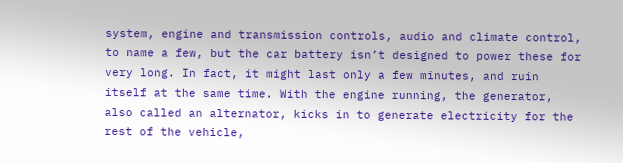system, engine and transmission controls, audio and climate control, to name a few, but the car battery isn’t designed to power these for very long. In fact, it might last only a few minutes, and ruin itself at the same time. With the engine running, the generator, also called an alternator, kicks in to generate electricity for the rest of the vehicle,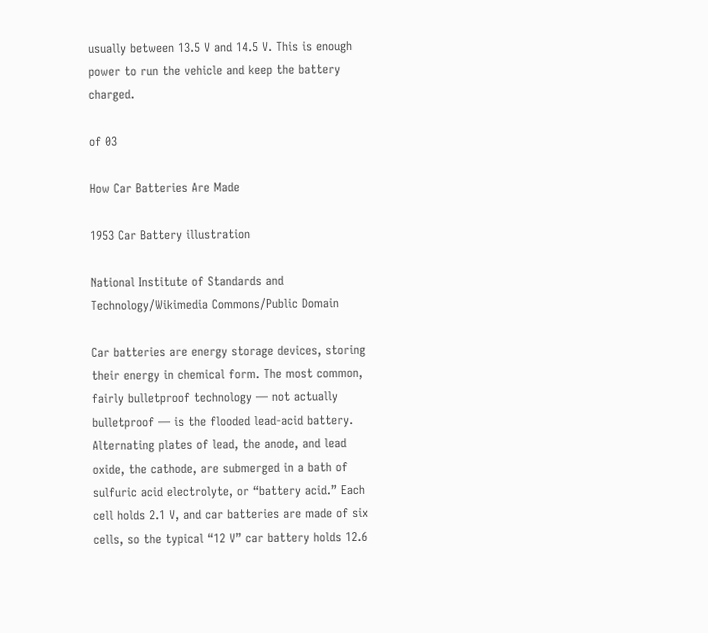usually between 13.5 V and 14.5 V. This is enough power to run the vehicle and keep the battery charged.

of 03

How Car Batteries Are Made

1953 Car Battery illustration

National Institute of Standards and Technology/Wikimedia Commons/Public Domain

Car batteries are energy storage devices, storing their energy in chemical form. The most common, fairly bulletproof technology — not actually bulletproof — is the flooded lead-acid battery. Alternating plates of lead, the anode, and lead oxide, the cathode, are submerged in a bath of sulfuric acid electrolyte, or “battery acid.” Each cell holds 2.1 V, and car batteries are made of six cells, so the typical “12 V” car battery holds 12.6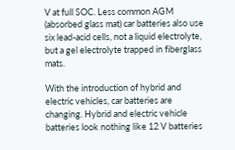V at full SOC. Less common AGM (absorbed glass mat) car batteries also use six lead-acid cells, not a liquid electrolyte, but a gel electrolyte trapped in fiberglass mats.

With the introduction of hybrid and electric vehicles, car batteries are changing. Hybrid and electric vehicle batteries look nothing like 12 V batteries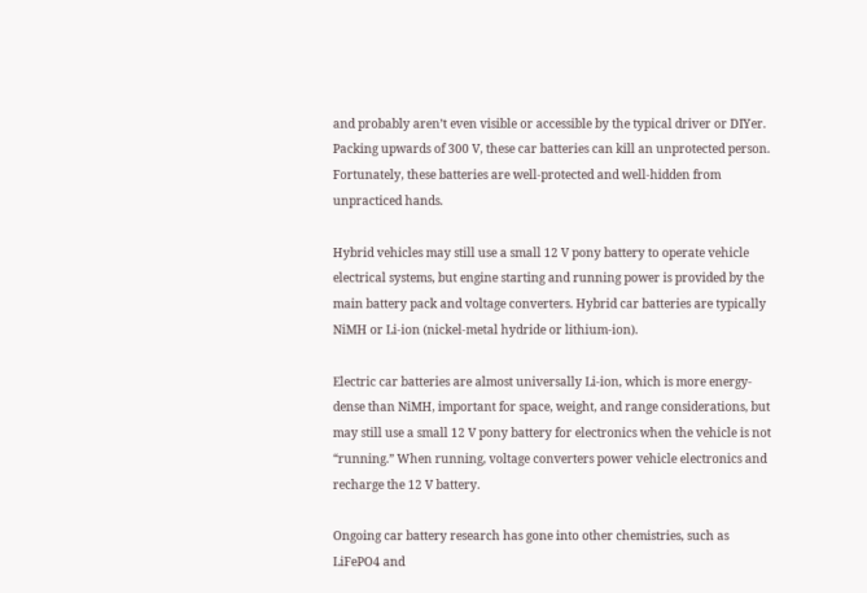and probably aren’t even visible or accessible by the typical driver or DIYer. Packing upwards of 300 V, these car batteries can kill an unprotected person. Fortunately, these batteries are well-protected and well-hidden from unpracticed hands.

Hybrid vehicles may still use a small 12 V pony battery to operate vehicle electrical systems, but engine starting and running power is provided by the main battery pack and voltage converters. Hybrid car batteries are typically NiMH or Li-ion (nickel-metal hydride or lithium-ion).

Electric car batteries are almost universally Li-ion, which is more energy-dense than NiMH, important for space, weight, and range considerations, but may still use a small 12 V pony battery for electronics when the vehicle is not “running.” When running, voltage converters power vehicle electronics and recharge the 12 V battery.

Ongoing car battery research has gone into other chemistries, such as LiFePO4 and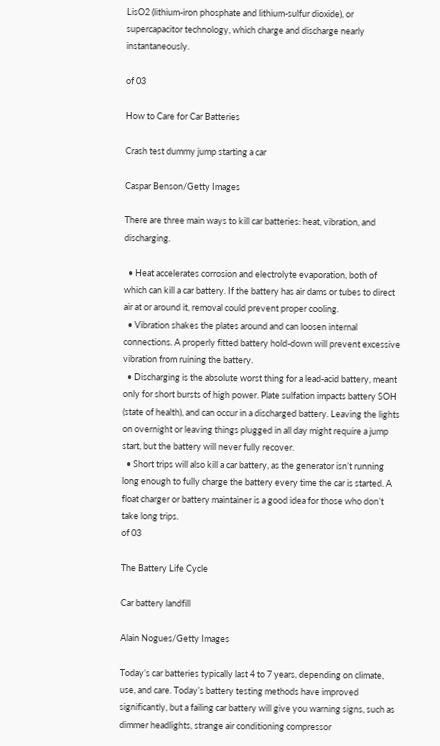LisO2 (lithium-iron phosphate and lithium-sulfur dioxide), or supercapacitor technology, which charge and discharge nearly instantaneously.

of 03

How to Care for Car Batteries

Crash test dummy jump starting a car

Caspar Benson/Getty Images

There are three main ways to kill car batteries: heat, vibration, and discharging.

  • Heat accelerates corrosion and electrolyte evaporation, both of which can kill a car battery. If the battery has air dams or tubes to direct air at or around it, removal could prevent proper cooling.
  • Vibration shakes the plates around and can loosen internal connections. A properly fitted battery hold-down will prevent excessive vibration from ruining the battery.
  • Discharging is the absolute worst thing for a lead-acid battery, meant only for short bursts of high power. Plate sulfation impacts battery SOH (state of health), and can occur in a discharged battery. Leaving the lights on overnight or leaving things plugged in all day might require a jump start, but the battery will never fully recover.
  • Short trips will also kill a car battery, as the generator isn’t running long enough to fully charge the battery every time the car is started. A float charger or battery maintainer is a good idea for those who don’t take long trips.
of 03

The Battery Life Cycle

Car battery landfill

Alain Nogues/Getty Images

Today’s car batteries typically last 4 to 7 years, depending on climate, use, and care. Today’s battery testing methods have improved significantly, but a failing car battery will give you warning signs, such as dimmer headlights, strange air conditioning compressor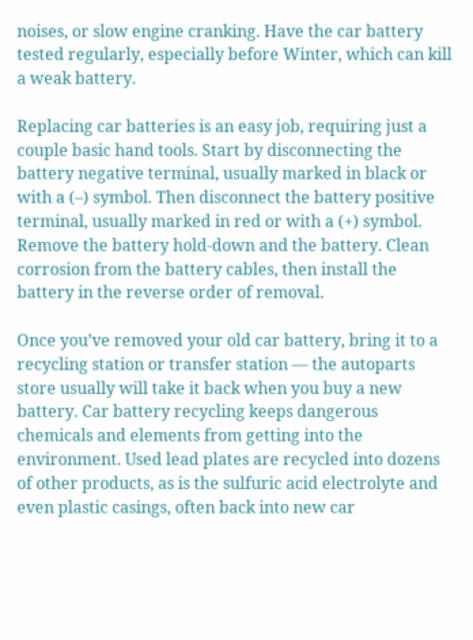noises, or slow engine cranking. Have the car battery tested regularly, especially before Winter, which can kill a weak battery.

Replacing car batteries is an easy job, requiring just a couple basic hand tools. Start by disconnecting the battery negative terminal, usually marked in black or with a (–) symbol. Then disconnect the battery positive terminal, usually marked in red or with a (+) symbol. Remove the battery hold-down and the battery. Clean corrosion from the battery cables, then install the battery in the reverse order of removal.

Once you’ve removed your old car battery, bring it to a recycling station or transfer station — the autoparts store usually will take it back when you buy a new battery. Car battery recycling keeps dangerous chemicals and elements from getting into the environment. Used lead plates are recycled into dozens of other products, as is the sulfuric acid electrolyte and even plastic casings, often back into new car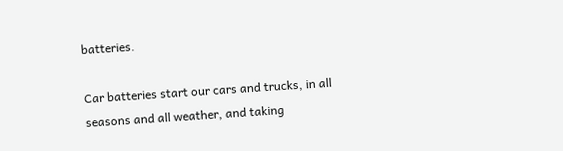batteries.

Car batteries start our cars and trucks, in all seasons and all weather, and taking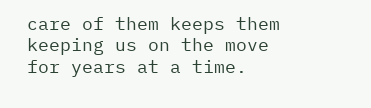care of them keeps them keeping us on the move for years at a time.